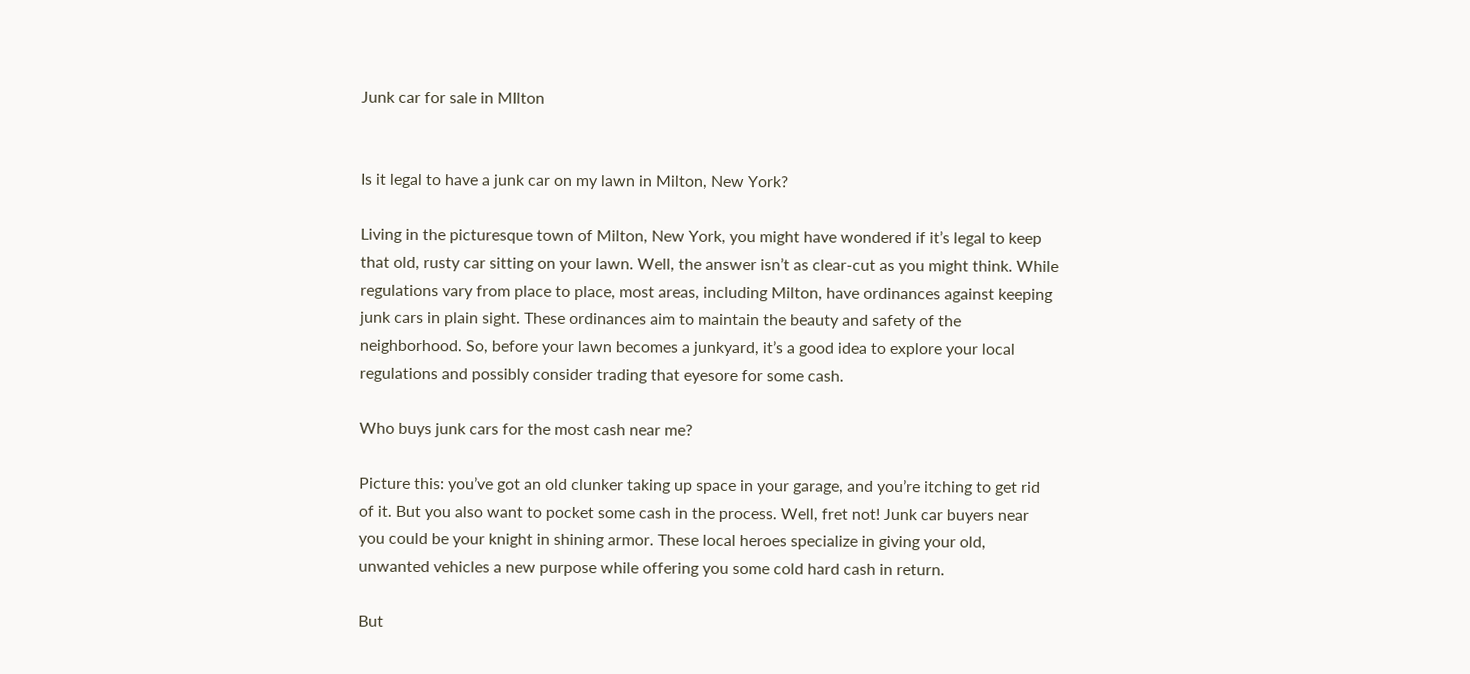Junk car for sale in MIlton


Is it legal to have a junk car on my lawn in Milton, New York?

Living in the picturesque town of Milton, New York, you might have wondered if it’s legal to keep that old, rusty car sitting on your lawn. Well, the answer isn’t as clear-cut as you might think. While regulations vary from place to place, most areas, including Milton, have ordinances against keeping junk cars in plain sight. These ordinances aim to maintain the beauty and safety of the neighborhood. So, before your lawn becomes a junkyard, it’s a good idea to explore your local regulations and possibly consider trading that eyesore for some cash.

Who buys junk cars for the most cash near me?

Picture this: you’ve got an old clunker taking up space in your garage, and you’re itching to get rid of it. But you also want to pocket some cash in the process. Well, fret not! Junk car buyers near you could be your knight in shining armor. These local heroes specialize in giving your old, unwanted vehicles a new purpose while offering you some cold hard cash in return.

But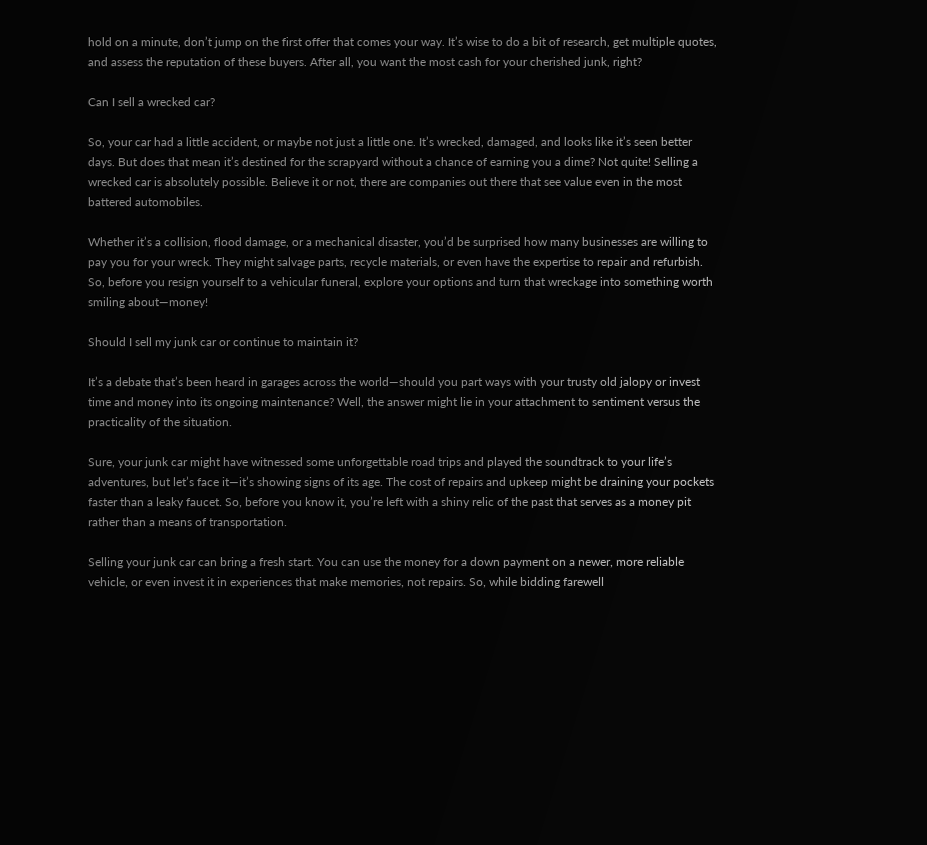hold on a minute, don’t jump on the first offer that comes your way. It’s wise to do a bit of research, get multiple quotes, and assess the reputation of these buyers. After all, you want the most cash for your cherished junk, right?

Can I sell a wrecked car?

So, your car had a little accident, or maybe not just a little one. It’s wrecked, damaged, and looks like it’s seen better days. But does that mean it’s destined for the scrapyard without a chance of earning you a dime? Not quite! Selling a wrecked car is absolutely possible. Believe it or not, there are companies out there that see value even in the most battered automobiles.

Whether it’s a collision, flood damage, or a mechanical disaster, you’d be surprised how many businesses are willing to pay you for your wreck. They might salvage parts, recycle materials, or even have the expertise to repair and refurbish. So, before you resign yourself to a vehicular funeral, explore your options and turn that wreckage into something worth smiling about—money!

Should I sell my junk car or continue to maintain it?

It’s a debate that’s been heard in garages across the world—should you part ways with your trusty old jalopy or invest time and money into its ongoing maintenance? Well, the answer might lie in your attachment to sentiment versus the practicality of the situation.

Sure, your junk car might have witnessed some unforgettable road trips and played the soundtrack to your life’s adventures, but let’s face it—it’s showing signs of its age. The cost of repairs and upkeep might be draining your pockets faster than a leaky faucet. So, before you know it, you’re left with a shiny relic of the past that serves as a money pit rather than a means of transportation.

Selling your junk car can bring a fresh start. You can use the money for a down payment on a newer, more reliable vehicle, or even invest it in experiences that make memories, not repairs. So, while bidding farewell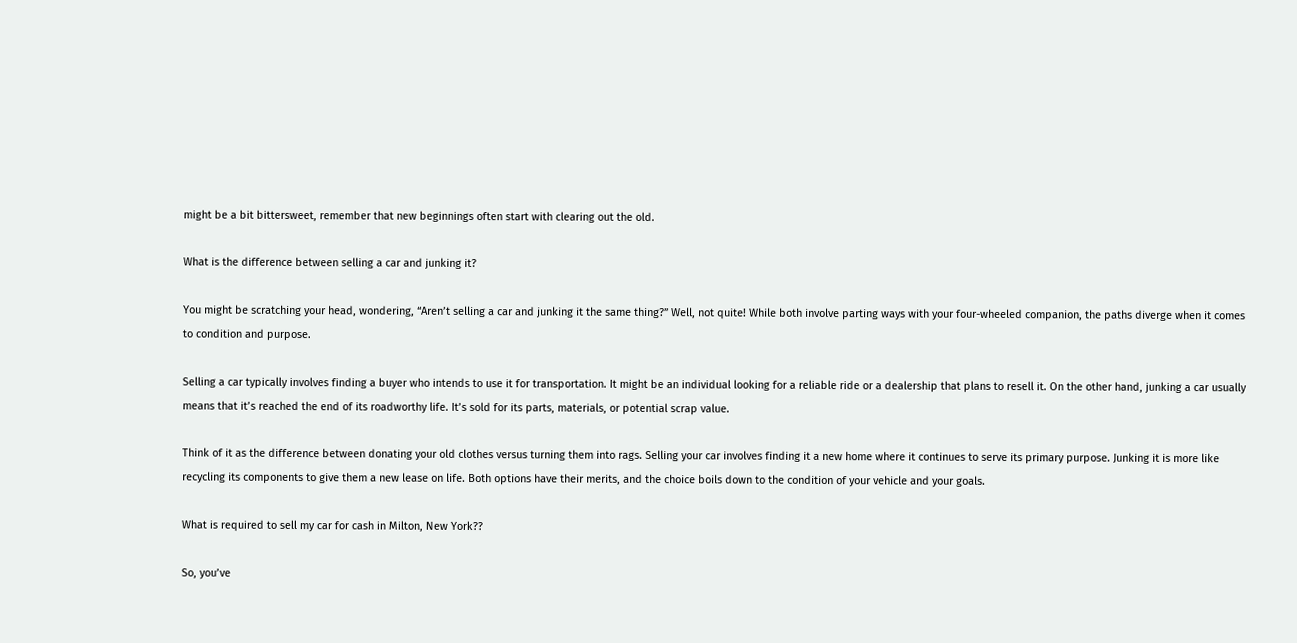might be a bit bittersweet, remember that new beginnings often start with clearing out the old.

What is the difference between selling a car and junking it?

You might be scratching your head, wondering, “Aren’t selling a car and junking it the same thing?” Well, not quite! While both involve parting ways with your four-wheeled companion, the paths diverge when it comes to condition and purpose.

Selling a car typically involves finding a buyer who intends to use it for transportation. It might be an individual looking for a reliable ride or a dealership that plans to resell it. On the other hand, junking a car usually means that it’s reached the end of its roadworthy life. It’s sold for its parts, materials, or potential scrap value.

Think of it as the difference between donating your old clothes versus turning them into rags. Selling your car involves finding it a new home where it continues to serve its primary purpose. Junking it is more like recycling its components to give them a new lease on life. Both options have their merits, and the choice boils down to the condition of your vehicle and your goals.

What is required to sell my car for cash in Milton, New York??

So, you’ve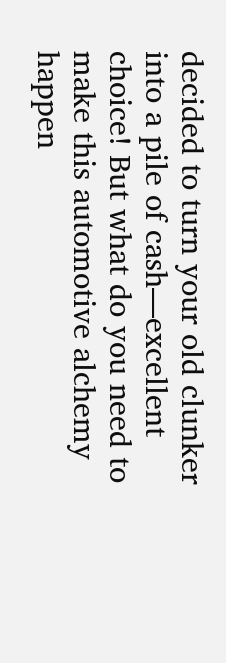decided to turn your old clunker into a pile of cash—excellent choice! But what do you need to make this automotive alchemy happen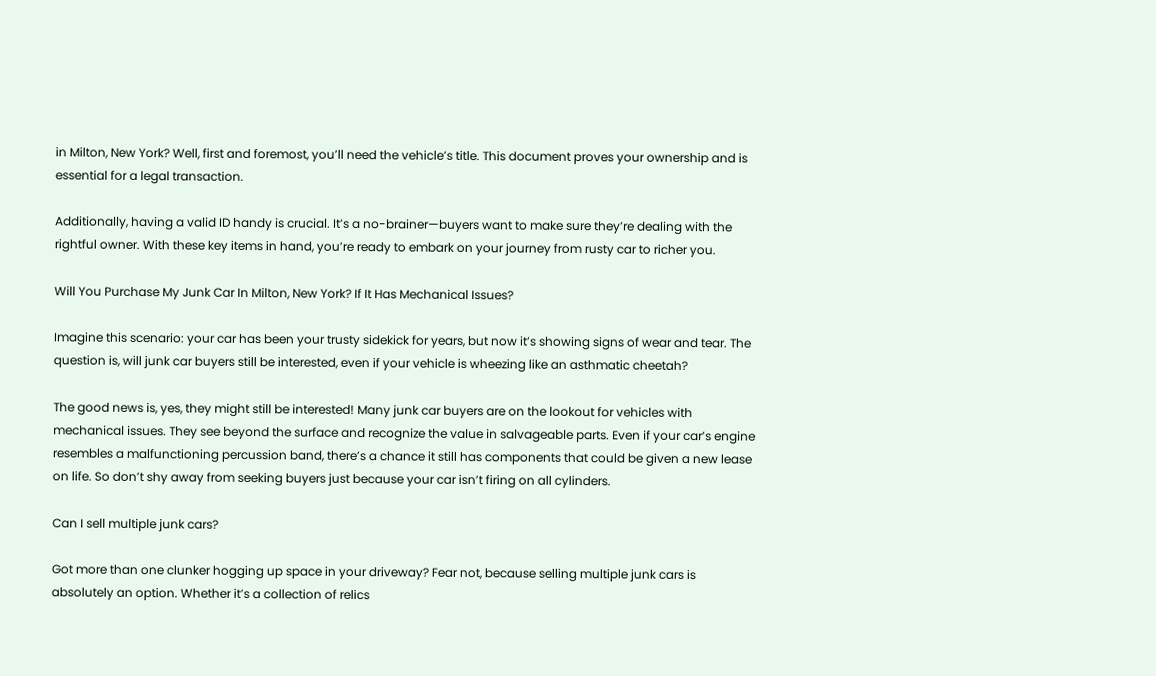in Milton, New York? Well, first and foremost, you’ll need the vehicle’s title. This document proves your ownership and is essential for a legal transaction.

Additionally, having a valid ID handy is crucial. It’s a no-brainer—buyers want to make sure they’re dealing with the rightful owner. With these key items in hand, you’re ready to embark on your journey from rusty car to richer you.

Will You Purchase My Junk Car In Milton, New York? If It Has Mechanical Issues?

Imagine this scenario: your car has been your trusty sidekick for years, but now it’s showing signs of wear and tear. The question is, will junk car buyers still be interested, even if your vehicle is wheezing like an asthmatic cheetah?

The good news is, yes, they might still be interested! Many junk car buyers are on the lookout for vehicles with mechanical issues. They see beyond the surface and recognize the value in salvageable parts. Even if your car’s engine resembles a malfunctioning percussion band, there’s a chance it still has components that could be given a new lease on life. So don’t shy away from seeking buyers just because your car isn’t firing on all cylinders.

Can I sell multiple junk cars?

Got more than one clunker hogging up space in your driveway? Fear not, because selling multiple junk cars is absolutely an option. Whether it’s a collection of relics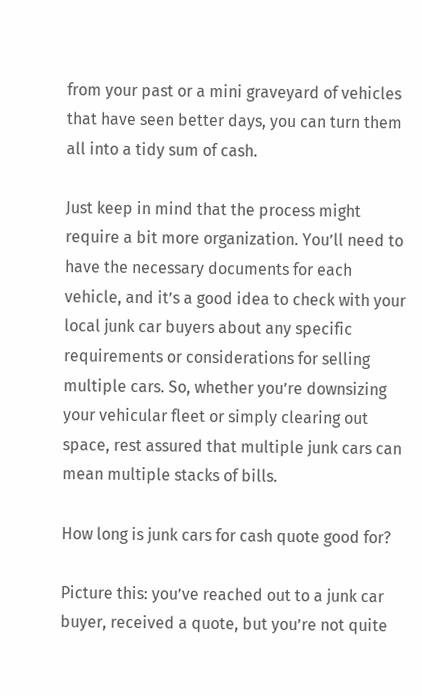from your past or a mini graveyard of vehicles that have seen better days, you can turn them all into a tidy sum of cash.

Just keep in mind that the process might require a bit more organization. You’ll need to have the necessary documents for each vehicle, and it’s a good idea to check with your local junk car buyers about any specific requirements or considerations for selling multiple cars. So, whether you’re downsizing your vehicular fleet or simply clearing out space, rest assured that multiple junk cars can mean multiple stacks of bills.

How long is junk cars for cash quote good for?

Picture this: you’ve reached out to a junk car buyer, received a quote, but you’re not quite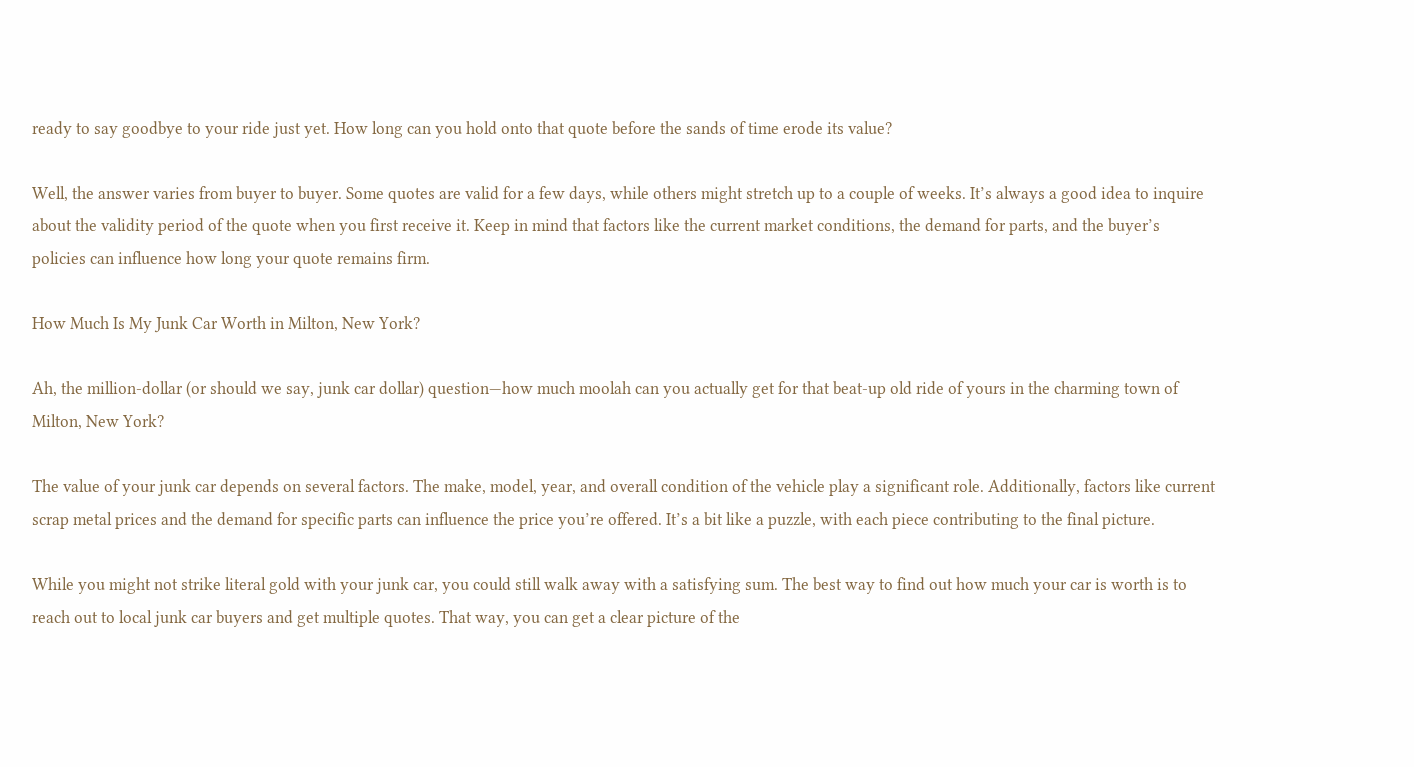ready to say goodbye to your ride just yet. How long can you hold onto that quote before the sands of time erode its value?

Well, the answer varies from buyer to buyer. Some quotes are valid for a few days, while others might stretch up to a couple of weeks. It’s always a good idea to inquire about the validity period of the quote when you first receive it. Keep in mind that factors like the current market conditions, the demand for parts, and the buyer’s policies can influence how long your quote remains firm.

How Much Is My Junk Car Worth in Milton, New York?

Ah, the million-dollar (or should we say, junk car dollar) question—how much moolah can you actually get for that beat-up old ride of yours in the charming town of Milton, New York?

The value of your junk car depends on several factors. The make, model, year, and overall condition of the vehicle play a significant role. Additionally, factors like current scrap metal prices and the demand for specific parts can influence the price you’re offered. It’s a bit like a puzzle, with each piece contributing to the final picture.

While you might not strike literal gold with your junk car, you could still walk away with a satisfying sum. The best way to find out how much your car is worth is to reach out to local junk car buyers and get multiple quotes. That way, you can get a clear picture of the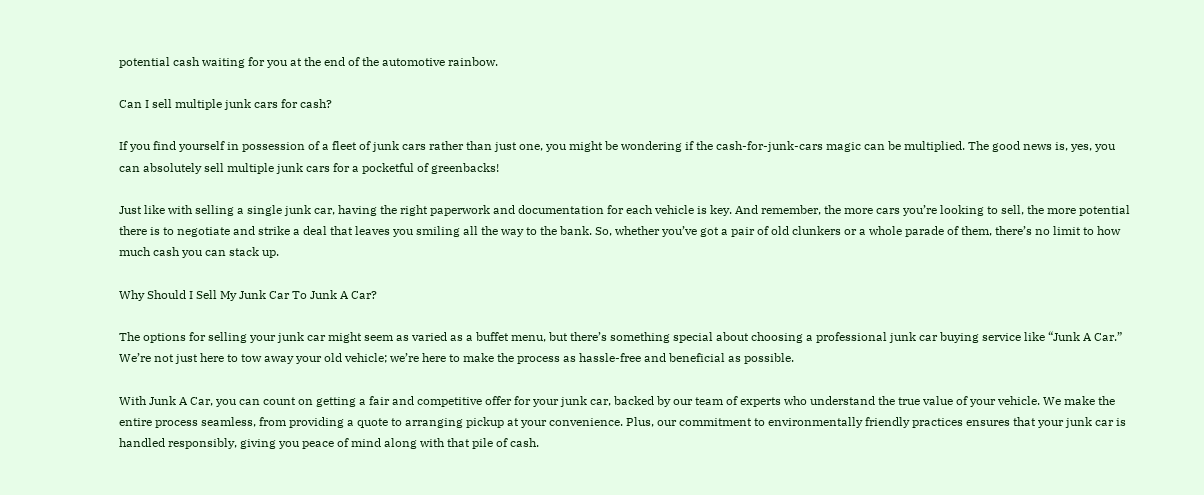potential cash waiting for you at the end of the automotive rainbow.

Can I sell multiple junk cars for cash?

If you find yourself in possession of a fleet of junk cars rather than just one, you might be wondering if the cash-for-junk-cars magic can be multiplied. The good news is, yes, you can absolutely sell multiple junk cars for a pocketful of greenbacks!

Just like with selling a single junk car, having the right paperwork and documentation for each vehicle is key. And remember, the more cars you’re looking to sell, the more potential there is to negotiate and strike a deal that leaves you smiling all the way to the bank. So, whether you’ve got a pair of old clunkers or a whole parade of them, there’s no limit to how much cash you can stack up.

Why Should I Sell My Junk Car To Junk A Car?

The options for selling your junk car might seem as varied as a buffet menu, but there’s something special about choosing a professional junk car buying service like “Junk A Car.” We’re not just here to tow away your old vehicle; we’re here to make the process as hassle-free and beneficial as possible.

With Junk A Car, you can count on getting a fair and competitive offer for your junk car, backed by our team of experts who understand the true value of your vehicle. We make the entire process seamless, from providing a quote to arranging pickup at your convenience. Plus, our commitment to environmentally friendly practices ensures that your junk car is handled responsibly, giving you peace of mind along with that pile of cash.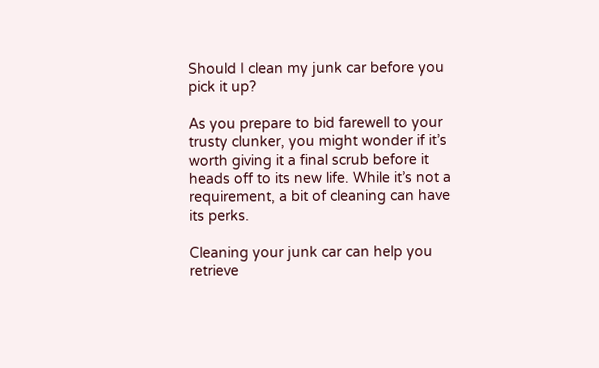Should I clean my junk car before you pick it up?

As you prepare to bid farewell to your trusty clunker, you might wonder if it’s worth giving it a final scrub before it heads off to its new life. While it’s not a requirement, a bit of cleaning can have its perks.

Cleaning your junk car can help you retrieve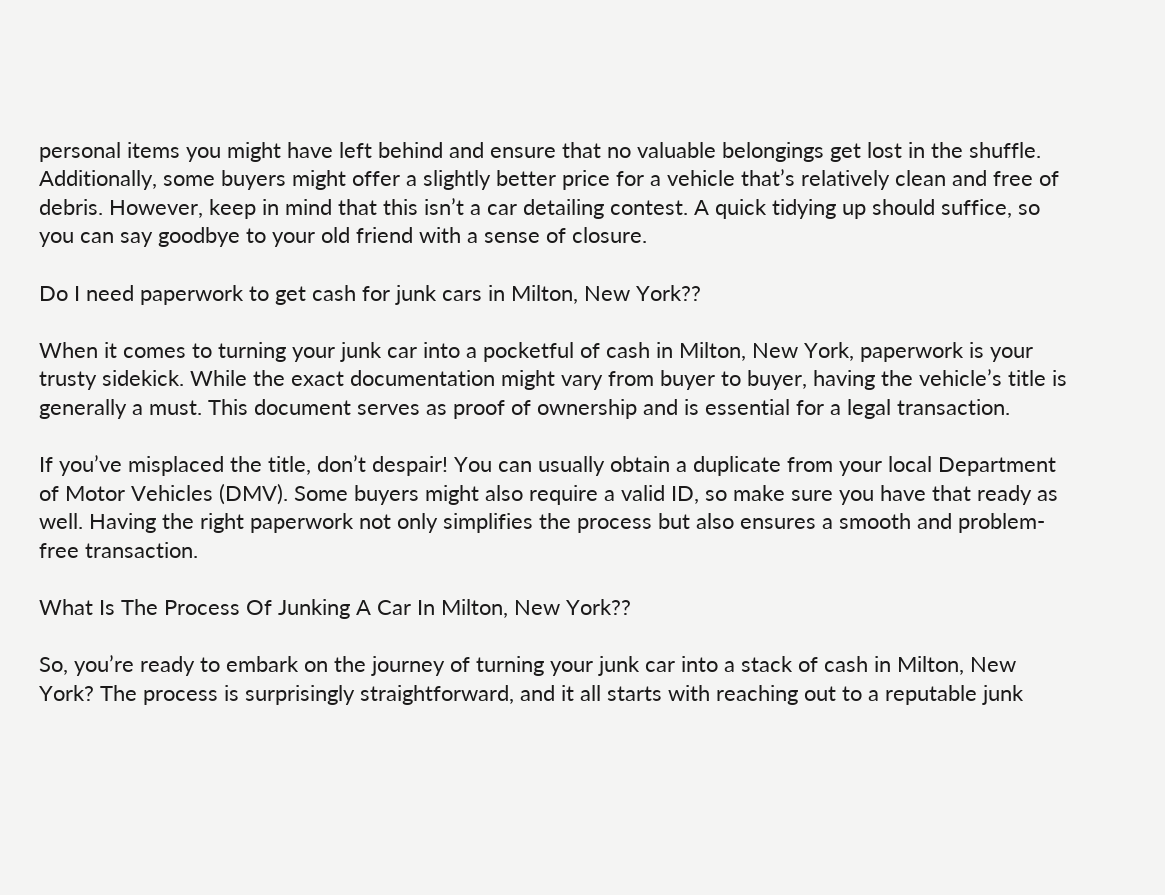personal items you might have left behind and ensure that no valuable belongings get lost in the shuffle. Additionally, some buyers might offer a slightly better price for a vehicle that’s relatively clean and free of debris. However, keep in mind that this isn’t a car detailing contest. A quick tidying up should suffice, so you can say goodbye to your old friend with a sense of closure.

Do I need paperwork to get cash for junk cars in Milton, New York??

When it comes to turning your junk car into a pocketful of cash in Milton, New York, paperwork is your trusty sidekick. While the exact documentation might vary from buyer to buyer, having the vehicle’s title is generally a must. This document serves as proof of ownership and is essential for a legal transaction.

If you’ve misplaced the title, don’t despair! You can usually obtain a duplicate from your local Department of Motor Vehicles (DMV). Some buyers might also require a valid ID, so make sure you have that ready as well. Having the right paperwork not only simplifies the process but also ensures a smooth and problem-free transaction.

What Is The Process Of Junking A Car In Milton, New York??

So, you’re ready to embark on the journey of turning your junk car into a stack of cash in Milton, New York? The process is surprisingly straightforward, and it all starts with reaching out to a reputable junk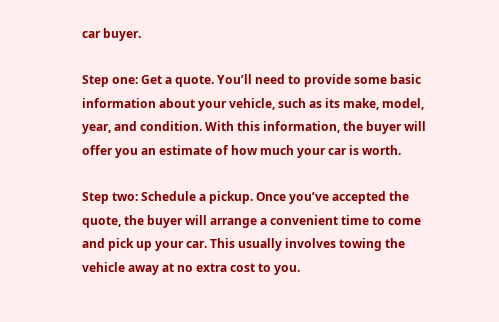car buyer.

Step one: Get a quote. You’ll need to provide some basic information about your vehicle, such as its make, model, year, and condition. With this information, the buyer will offer you an estimate of how much your car is worth.

Step two: Schedule a pickup. Once you’ve accepted the quote, the buyer will arrange a convenient time to come and pick up your car. This usually involves towing the vehicle away at no extra cost to you.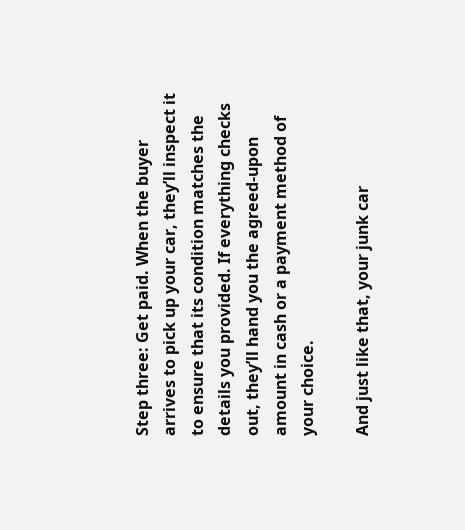Step three: Get paid. When the buyer arrives to pick up your car, they’ll inspect it to ensure that its condition matches the details you provided. If everything checks out, they’ll hand you the agreed-upon amount in cash or a payment method of your choice.

And just like that, your junk car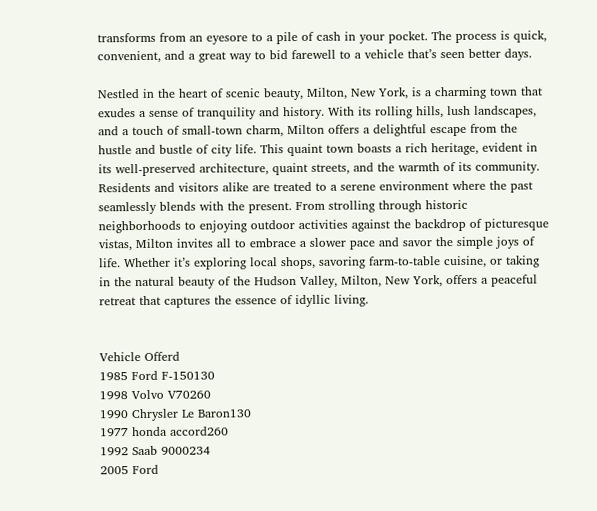transforms from an eyesore to a pile of cash in your pocket. The process is quick, convenient, and a great way to bid farewell to a vehicle that’s seen better days.

Nestled in the heart of scenic beauty, Milton, New York, is a charming town that exudes a sense of tranquility and history. With its rolling hills, lush landscapes, and a touch of small-town charm, Milton offers a delightful escape from the hustle and bustle of city life. This quaint town boasts a rich heritage, evident in its well-preserved architecture, quaint streets, and the warmth of its community. Residents and visitors alike are treated to a serene environment where the past seamlessly blends with the present. From strolling through historic neighborhoods to enjoying outdoor activities against the backdrop of picturesque vistas, Milton invites all to embrace a slower pace and savor the simple joys of life. Whether it’s exploring local shops, savoring farm-to-table cuisine, or taking in the natural beauty of the Hudson Valley, Milton, New York, offers a peaceful retreat that captures the essence of idyllic living.


Vehicle Offerd
1985 Ford F-150130
1998 Volvo V70260
1990 Chrysler Le Baron130
1977 honda accord260
1992 Saab 9000234
2005 Ford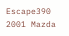Escape390
2001 Mazda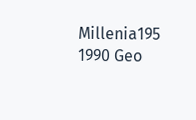Millenia195
1990 Geo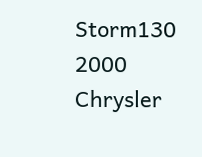Storm130
2000 Chrysler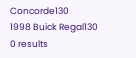Concorde130
1998 Buick Regal130
0 results